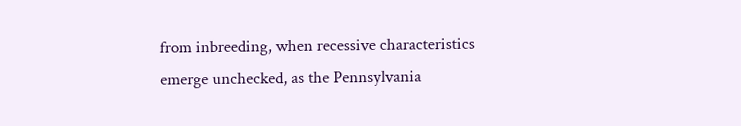from inbreeding, when recessive characteristics emerge unchecked, as the Pennsylvania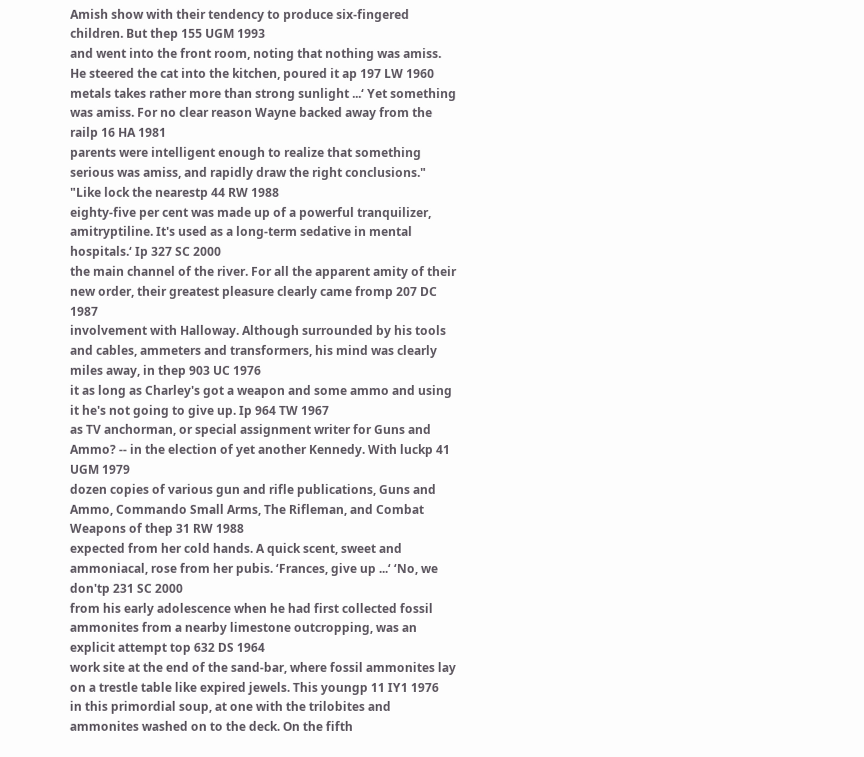Amish show with their tendency to produce six-fingered children. But thep 155 UGM 1993
and went into the front room, noting that nothing was amiss. He steered the cat into the kitchen, poured it ap 197 LW 1960
metals takes rather more than strong sunlight ...‘ Yet something was amiss. For no clear reason Wayne backed away from the railp 16 HA 1981
parents were intelligent enough to realize that something serious was amiss, and rapidly draw the right conclusions." "Like lock the nearestp 44 RW 1988
eighty-five per cent was made up of a powerful tranquilizer, amitryptiline. It's used as a long-term sedative in mental hospitals.‘ Ip 327 SC 2000
the main channel of the river. For all the apparent amity of their new order, their greatest pleasure clearly came fromp 207 DC 1987
involvement with Halloway. Although surrounded by his tools and cables, ammeters and transformers, his mind was clearly miles away, in thep 903 UC 1976
it as long as Charley's got a weapon and some ammo and using it he's not going to give up. Ip 964 TW 1967
as TV anchorman, or special assignment writer for Guns and Ammo? -- in the election of yet another Kennedy. With luckp 41 UGM 1979
dozen copies of various gun and rifle publications, Guns and Ammo, Commando Small Arms, The Rifleman, and Combat Weapons of thep 31 RW 1988
expected from her cold hands. A quick scent, sweet and ammoniacal, rose from her pubis. ‘Frances, give up ...‘ ‘No, we don'tp 231 SC 2000
from his early adolescence when he had first collected fossil ammonites from a nearby limestone outcropping, was an explicit attempt top 632 DS 1964
work site at the end of the sand-bar, where fossil ammonites lay on a trestle table like expired jewels. This youngp 11 IY1 1976
in this primordial soup, at one with the trilobites and ammonites washed on to the deck. On the fifth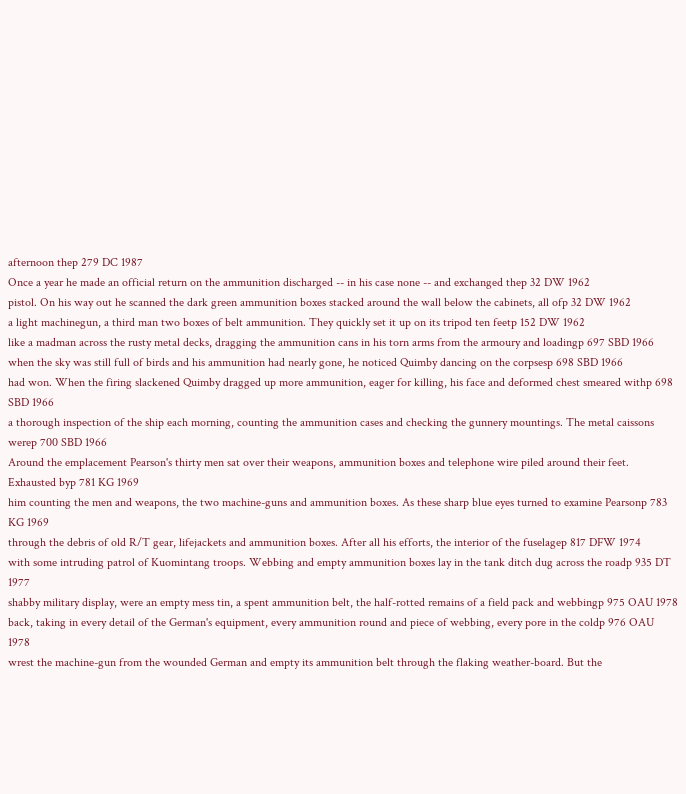afternoon thep 279 DC 1987
Once a year he made an official return on the ammunition discharged -- in his case none -- and exchanged thep 32 DW 1962
pistol. On his way out he scanned the dark green ammunition boxes stacked around the wall below the cabinets, all ofp 32 DW 1962
a light machinegun, a third man two boxes of belt ammunition. They quickly set it up on its tripod ten feetp 152 DW 1962
like a madman across the rusty metal decks, dragging the ammunition cans in his torn arms from the armoury and loadingp 697 SBD 1966
when the sky was still full of birds and his ammunition had nearly gone, he noticed Quimby dancing on the corpsesp 698 SBD 1966
had won. When the firing slackened Quimby dragged up more ammunition, eager for killing, his face and deformed chest smeared withp 698 SBD 1966
a thorough inspection of the ship each morning, counting the ammunition cases and checking the gunnery mountings. The metal caissons werep 700 SBD 1966
Around the emplacement Pearson's thirty men sat over their weapons, ammunition boxes and telephone wire piled around their feet. Exhausted byp 781 KG 1969
him counting the men and weapons, the two machine-guns and ammunition boxes. As these sharp blue eyes turned to examine Pearsonp 783 KG 1969
through the debris of old R/T gear, lifejackets and ammunition boxes. After all his efforts, the interior of the fuselagep 817 DFW 1974
with some intruding patrol of Kuomintang troops. Webbing and empty ammunition boxes lay in the tank ditch dug across the roadp 935 DT 1977
shabby military display, were an empty mess tin, a spent ammunition belt, the half-rotted remains of a field pack and webbingp 975 OAU 1978
back, taking in every detail of the German's equipment, every ammunition round and piece of webbing, every pore in the coldp 976 OAU 1978
wrest the machine-gun from the wounded German and empty its ammunition belt through the flaking weather-board. But the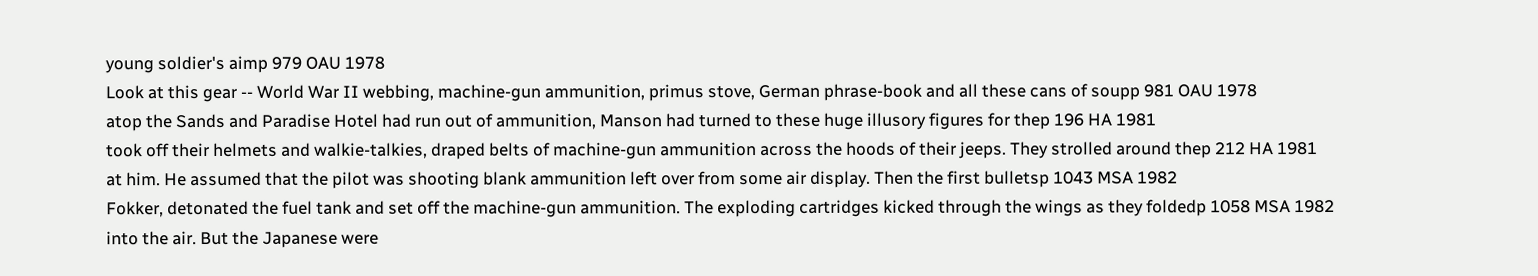young soldier's aimp 979 OAU 1978
Look at this gear -- World War II webbing, machine-gun ammunition, primus stove, German phrase-book and all these cans of soupp 981 OAU 1978
atop the Sands and Paradise Hotel had run out of ammunition, Manson had turned to these huge illusory figures for thep 196 HA 1981
took off their helmets and walkie-talkies, draped belts of machine-gun ammunition across the hoods of their jeeps. They strolled around thep 212 HA 1981
at him. He assumed that the pilot was shooting blank ammunition left over from some air display. Then the first bulletsp 1043 MSA 1982
Fokker, detonated the fuel tank and set off the machine-gun ammunition. The exploding cartridges kicked through the wings as they foldedp 1058 MSA 1982
into the air. But the Japanese were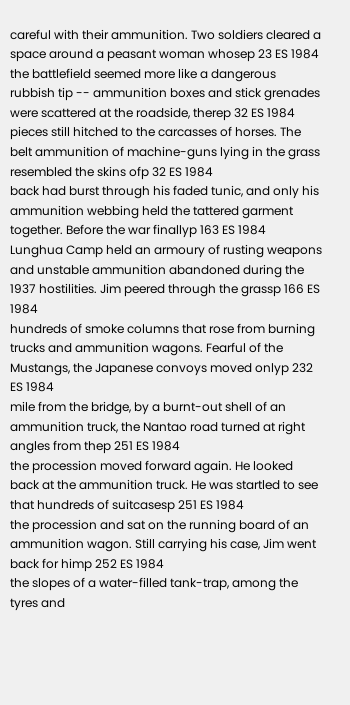careful with their ammunition. Two soldiers cleared a space around a peasant woman whosep 23 ES 1984
the battlefield seemed more like a dangerous rubbish tip -- ammunition boxes and stick grenades were scattered at the roadside, therep 32 ES 1984
pieces still hitched to the carcasses of horses. The belt ammunition of machine-guns lying in the grass resembled the skins ofp 32 ES 1984
back had burst through his faded tunic, and only his ammunition webbing held the tattered garment together. Before the war finallyp 163 ES 1984
Lunghua Camp held an armoury of rusting weapons and unstable ammunition abandoned during the 1937 hostilities. Jim peered through the grassp 166 ES 1984
hundreds of smoke columns that rose from burning trucks and ammunition wagons. Fearful of the Mustangs, the Japanese convoys moved onlyp 232 ES 1984
mile from the bridge, by a burnt-out shell of an ammunition truck, the Nantao road turned at right angles from thep 251 ES 1984
the procession moved forward again. He looked back at the ammunition truck. He was startled to see that hundreds of suitcasesp 251 ES 1984
the procession and sat on the running board of an ammunition wagon. Still carrying his case, Jim went back for himp 252 ES 1984
the slopes of a water-filled tank-trap, among the tyres and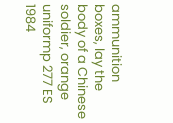ammunition boxes, lay the body of a Chinese soldier, orange uniformp 277 ES 1984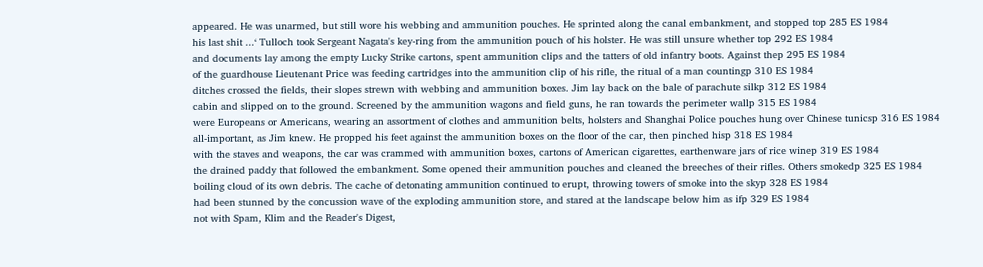appeared. He was unarmed, but still wore his webbing and ammunition pouches. He sprinted along the canal embankment, and stopped top 285 ES 1984
his last shit ...‘ Tulloch took Sergeant Nagata's key-ring from the ammunition pouch of his holster. He was still unsure whether top 292 ES 1984
and documents lay among the empty Lucky Strike cartons, spent ammunition clips and the tatters of old infantry boots. Against thep 295 ES 1984
of the guardhouse Lieutenant Price was feeding cartridges into the ammunition clip of his rifle, the ritual of a man countingp 310 ES 1984
ditches crossed the fields, their slopes strewn with webbing and ammunition boxes. Jim lay back on the bale of parachute silkp 312 ES 1984
cabin and slipped on to the ground. Screened by the ammunition wagons and field guns, he ran towards the perimeter wallp 315 ES 1984
were Europeans or Americans, wearing an assortment of clothes and ammunition belts, holsters and Shanghai Police pouches hung over Chinese tunicsp 316 ES 1984
all-important, as Jim knew. He propped his feet against the ammunition boxes on the floor of the car, then pinched hisp 318 ES 1984
with the staves and weapons, the car was crammed with ammunition boxes, cartons of American cigarettes, earthenware jars of rice winep 319 ES 1984
the drained paddy that followed the embankment. Some opened their ammunition pouches and cleaned the breeches of their rifles. Others smokedp 325 ES 1984
boiling cloud of its own debris. The cache of detonating ammunition continued to erupt, throwing towers of smoke into the skyp 328 ES 1984
had been stunned by the concussion wave of the exploding ammunition store, and stared at the landscape below him as ifp 329 ES 1984
not with Spam, Klim and the Reader's Digest,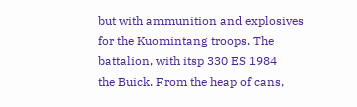but with ammunition and explosives for the Kuomintang troops. The battalion, with itsp 330 ES 1984
the Buick. From the heap of cans,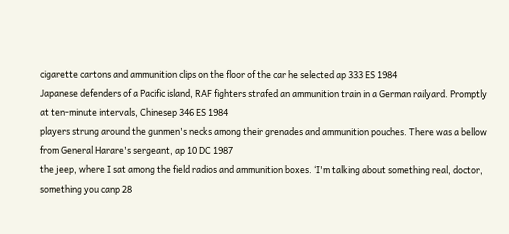cigarette cartons and ammunition clips on the floor of the car he selected ap 333 ES 1984
Japanese defenders of a Pacific island, RAF fighters strafed an ammunition train in a German railyard. Promptly at ten-minute intervals, Chinesep 346 ES 1984
players strung around the gunmen's necks among their grenades and ammunition pouches. There was a bellow from General Harare's sergeant, ap 10 DC 1987
the jeep, where I sat among the field radios and ammunition boxes. ‘I'm talking about something real, doctor, something you canp 28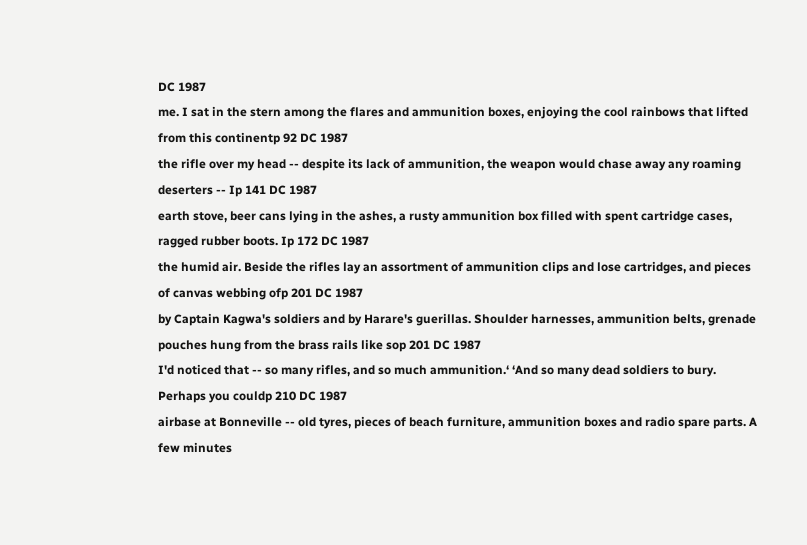DC 1987
me. I sat in the stern among the flares and ammunition boxes, enjoying the cool rainbows that lifted from this continentp 92 DC 1987
the rifle over my head -- despite its lack of ammunition, the weapon would chase away any roaming deserters -- Ip 141 DC 1987
earth stove, beer cans lying in the ashes, a rusty ammunition box filled with spent cartridge cases, ragged rubber boots. Ip 172 DC 1987
the humid air. Beside the rifles lay an assortment of ammunition clips and lose cartridges, and pieces of canvas webbing ofp 201 DC 1987
by Captain Kagwa's soldiers and by Harare's guerillas. Shoulder harnesses, ammunition belts, grenade pouches hung from the brass rails like sop 201 DC 1987
I'd noticed that -- so many rifles, and so much ammunition.‘ ‘And so many dead soldiers to bury. Perhaps you couldp 210 DC 1987
airbase at Bonneville -- old tyres, pieces of beach furniture, ammunition boxes and radio spare parts. A few minutes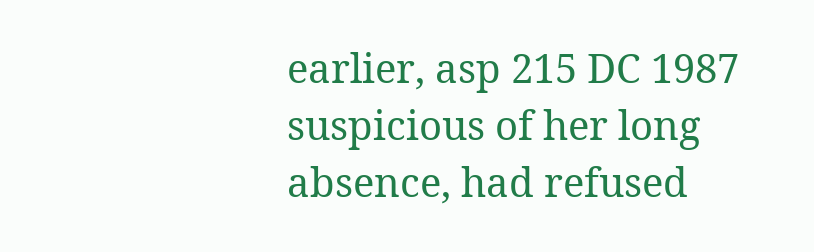earlier, asp 215 DC 1987
suspicious of her long absence, had refused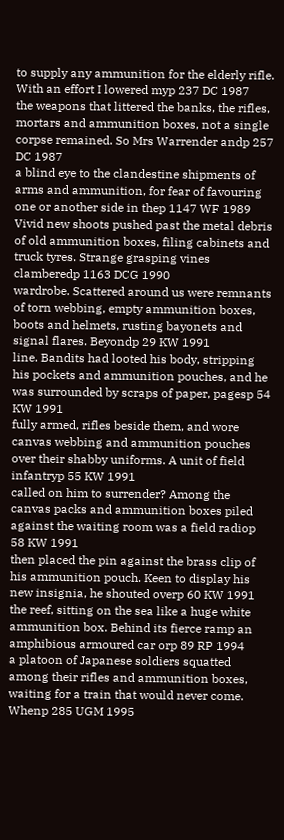to supply any ammunition for the elderly rifle. With an effort I lowered myp 237 DC 1987
the weapons that littered the banks, the rifles, mortars and ammunition boxes, not a single corpse remained. So Mrs Warrender andp 257 DC 1987
a blind eye to the clandestine shipments of arms and ammunition, for fear of favouring one or another side in thep 1147 WF 1989
Vivid new shoots pushed past the metal debris of old ammunition boxes, filing cabinets and truck tyres. Strange grasping vines clamberedp 1163 DCG 1990
wardrobe. Scattered around us were remnants of torn webbing, empty ammunition boxes, boots and helmets, rusting bayonets and signal flares. Beyondp 29 KW 1991
line. Bandits had looted his body, stripping his pockets and ammunition pouches, and he was surrounded by scraps of paper, pagesp 54 KW 1991
fully armed, rifles beside them, and wore canvas webbing and ammunition pouches over their shabby uniforms. A unit of field infantryp 55 KW 1991
called on him to surrender? Among the canvas packs and ammunition boxes piled against the waiting room was a field radiop 58 KW 1991
then placed the pin against the brass clip of his ammunition pouch. Keen to display his new insignia, he shouted overp 60 KW 1991
the reef, sitting on the sea like a huge white ammunition box. Behind its fierce ramp an amphibious armoured car orp 89 RP 1994
a platoon of Japanese soldiers squatted among their rifles and ammunition boxes, waiting for a train that would never come. Whenp 285 UGM 1995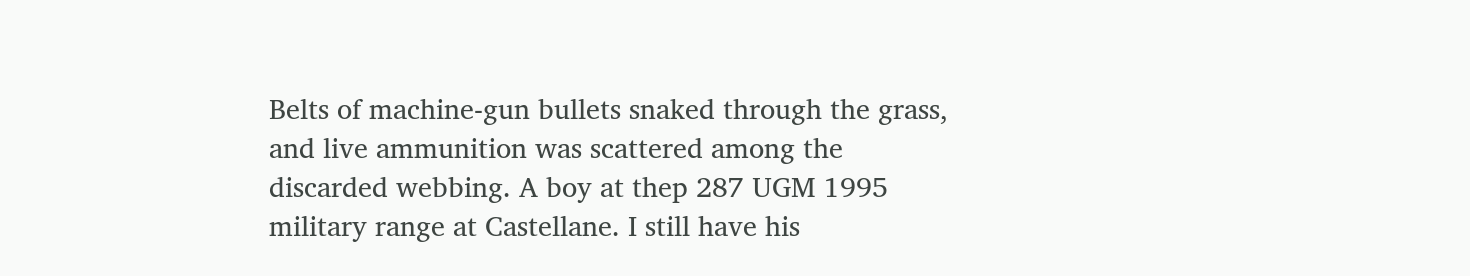Belts of machine-gun bullets snaked through the grass, and live ammunition was scattered among the discarded webbing. A boy at thep 287 UGM 1995
military range at Castellane. I still have his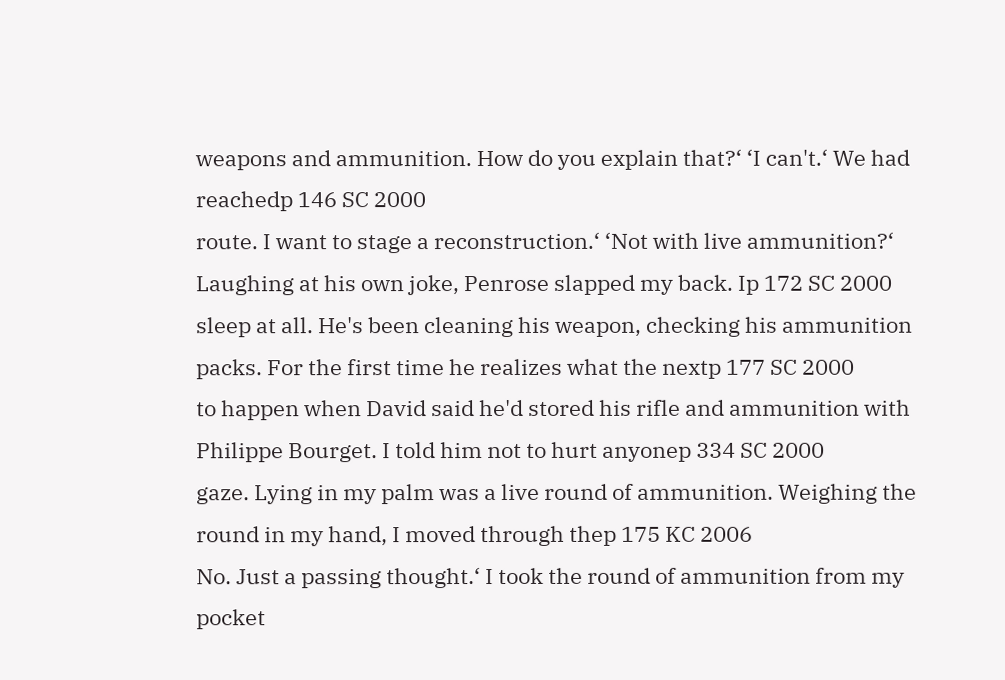weapons and ammunition. How do you explain that?‘ ‘I can't.‘ We had reachedp 146 SC 2000
route. I want to stage a reconstruction.‘ ‘Not with live ammunition?‘ Laughing at his own joke, Penrose slapped my back. Ip 172 SC 2000
sleep at all. He's been cleaning his weapon, checking his ammunition packs. For the first time he realizes what the nextp 177 SC 2000
to happen when David said he'd stored his rifle and ammunition with Philippe Bourget. I told him not to hurt anyonep 334 SC 2000
gaze. Lying in my palm was a live round of ammunition. Weighing the round in my hand, I moved through thep 175 KC 2006
No. Just a passing thought.‘ I took the round of ammunition from my pocket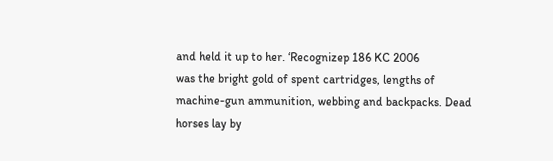and held it up to her. ‘Recognizep 186 KC 2006
was the bright gold of spent cartridges, lengths of machine-gun ammunition, webbing and backpacks. Dead horses lay by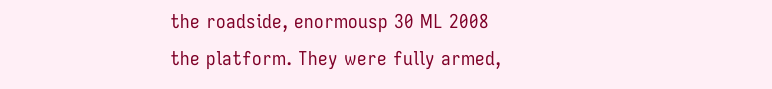the roadside, enormousp 30 ML 2008
the platform. They were fully armed,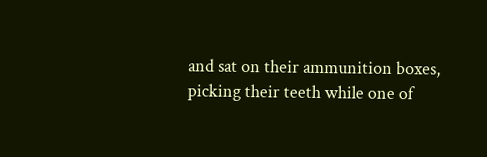and sat on their ammunition boxes, picking their teeth while one of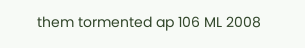them tormented ap 106 ML 2008